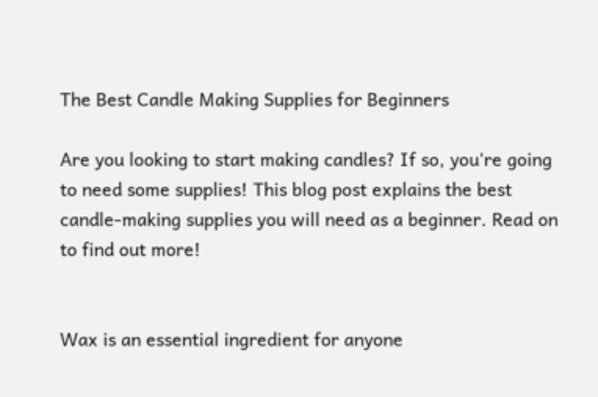The Best Candle Making Supplies for Beginners

Are you looking to start making candles? If so, you're going to need some supplies! This blog post explains the best candle-making supplies you will need as a beginner. Read on to find out more!


Wax is an essential ingredient for anyone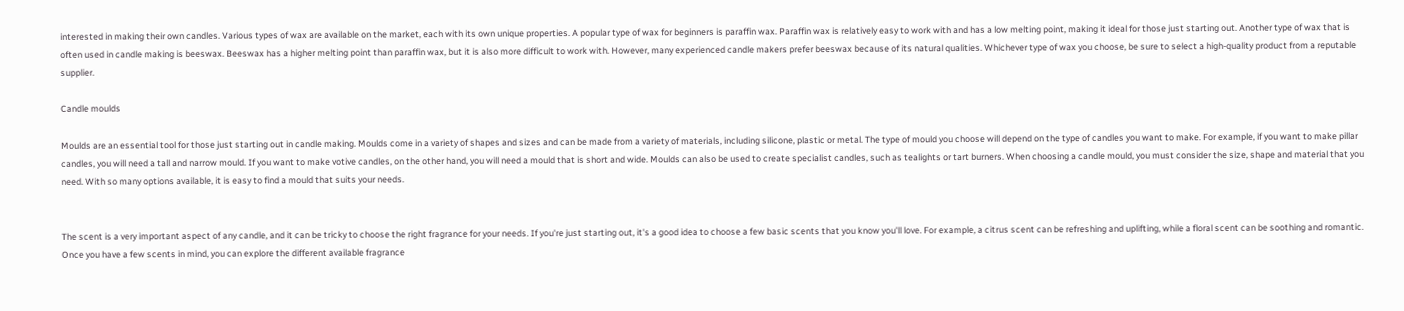interested in making their own candles. Various types of wax are available on the market, each with its own unique properties. A popular type of wax for beginners is paraffin wax. Paraffin wax is relatively easy to work with and has a low melting point, making it ideal for those just starting out. Another type of wax that is often used in candle making is beeswax. Beeswax has a higher melting point than paraffin wax, but it is also more difficult to work with. However, many experienced candle makers prefer beeswax because of its natural qualities. Whichever type of wax you choose, be sure to select a high-quality product from a reputable supplier.

Candle moulds

Moulds are an essential tool for those just starting out in candle making. Moulds come in a variety of shapes and sizes and can be made from a variety of materials, including silicone, plastic or metal. The type of mould you choose will depend on the type of candles you want to make. For example, if you want to make pillar candles, you will need a tall and narrow mould. If you want to make votive candles, on the other hand, you will need a mould that is short and wide. Moulds can also be used to create specialist candles, such as tealights or tart burners. When choosing a candle mould, you must consider the size, shape and material that you need. With so many options available, it is easy to find a mould that suits your needs.


The scent is a very important aspect of any candle, and it can be tricky to choose the right fragrance for your needs. If you're just starting out, it's a good idea to choose a few basic scents that you know you'll love. For example, a citrus scent can be refreshing and uplifting, while a floral scent can be soothing and romantic. Once you have a few scents in mind, you can explore the different available fragrance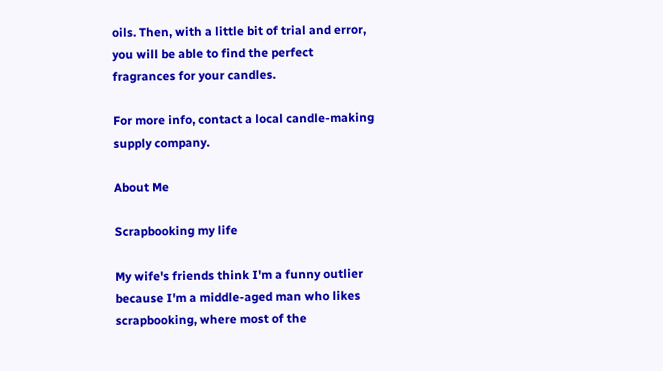oils. Then, with a little bit of trial and error, you will be able to find the perfect fragrances for your candles.

For more info, contact a local candle-making supply company.

About Me

Scrapbooking my life

My wife's friends think I'm a funny outlier because I'm a middle-aged man who likes scrapbooking, where most of the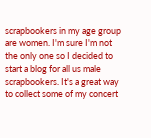scrapbookers in my age group are women. I'm sure I'm not the only one so I decided to start a blog for all us male scrapbookers. It's a great way to collect some of my concert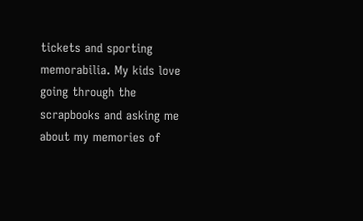tickets and sporting memorabilia. My kids love going through the scrapbooks and asking me about my memories of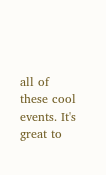all of these cool events. It's great to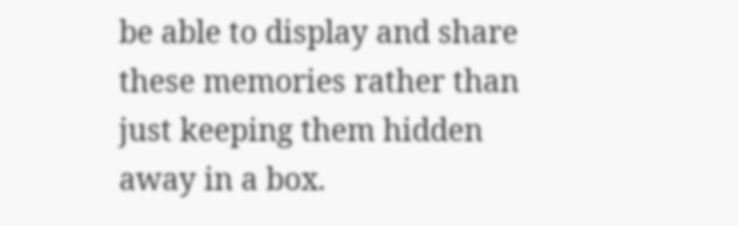be able to display and share these memories rather than just keeping them hidden away in a box.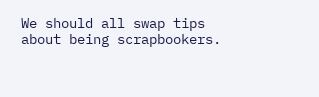We should all swap tips about being scrapbookers.